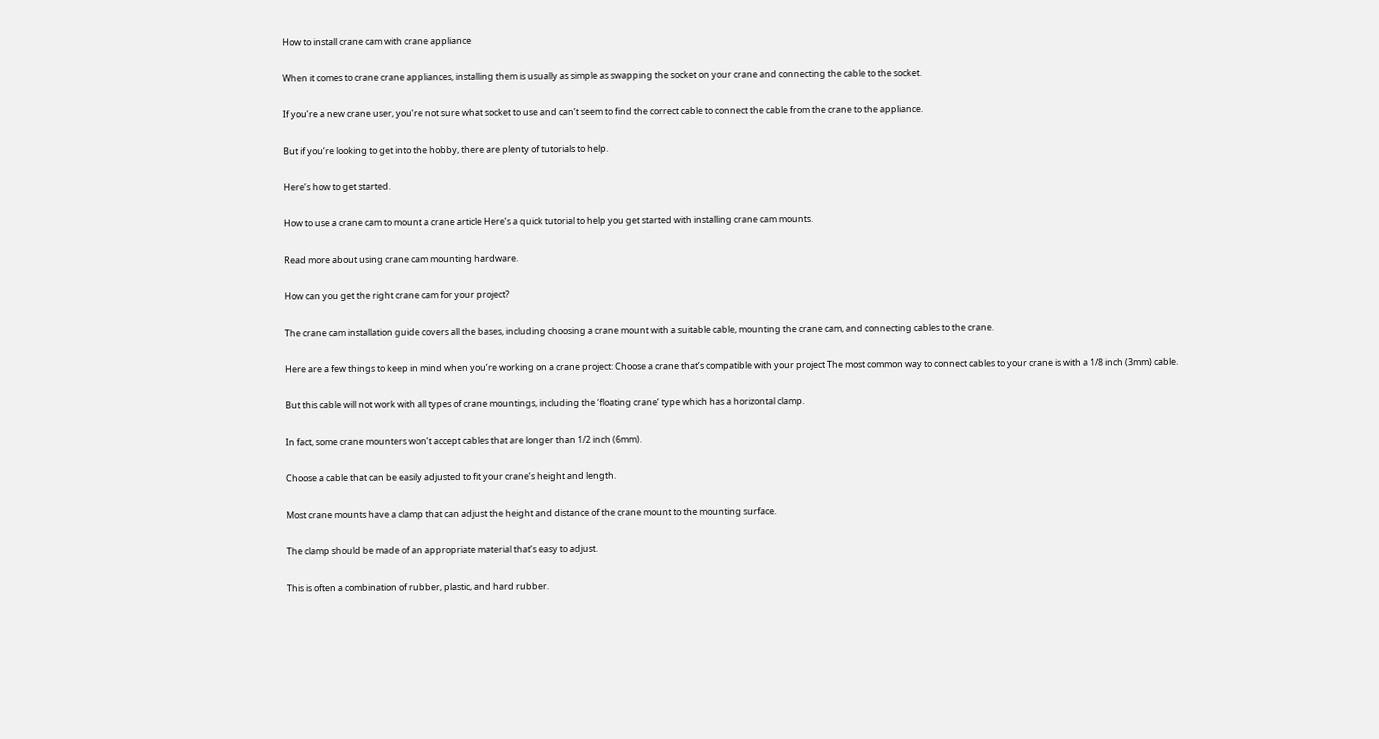How to install crane cam with crane appliance

When it comes to crane crane appliances, installing them is usually as simple as swapping the socket on your crane and connecting the cable to the socket.

If you’re a new crane user, you’re not sure what socket to use and can’t seem to find the correct cable to connect the cable from the crane to the appliance.

But if you’re looking to get into the hobby, there are plenty of tutorials to help.

Here’s how to get started.

How to use a crane cam to mount a crane article Here’s a quick tutorial to help you get started with installing crane cam mounts.

Read more about using crane cam mounting hardware.

How can you get the right crane cam for your project?

The crane cam installation guide covers all the bases, including choosing a crane mount with a suitable cable, mounting the crane cam, and connecting cables to the crane.

Here are a few things to keep in mind when you’re working on a crane project: Choose a crane that’s compatible with your project The most common way to connect cables to your crane is with a 1/8 inch (3mm) cable.

But this cable will not work with all types of crane mountings, including the ‘floating crane’ type which has a horizontal clamp.

In fact, some crane mounters won’t accept cables that are longer than 1/2 inch (6mm).

Choose a cable that can be easily adjusted to fit your crane’s height and length.

Most crane mounts have a clamp that can adjust the height and distance of the crane mount to the mounting surface.

The clamp should be made of an appropriate material that’s easy to adjust.

This is often a combination of rubber, plastic, and hard rubber.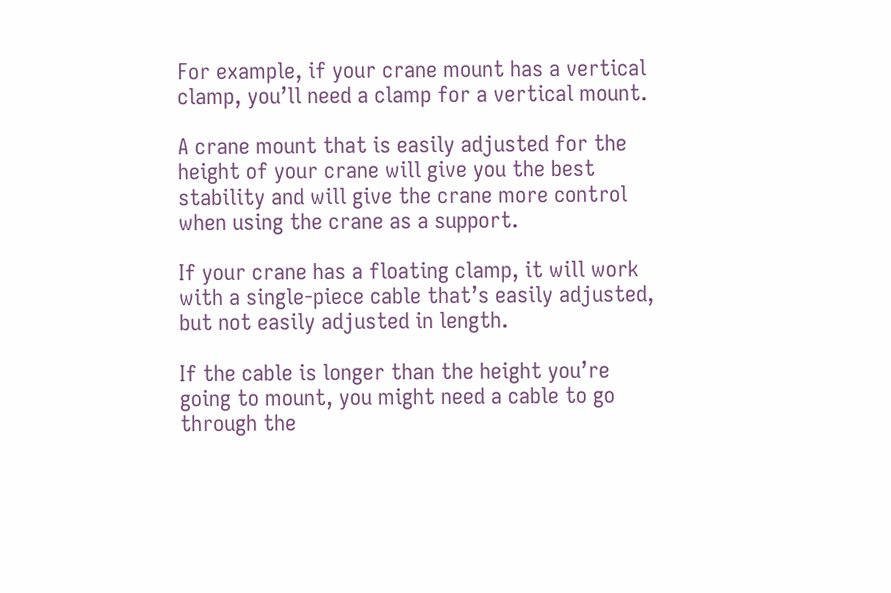For example, if your crane mount has a vertical clamp, you’ll need a clamp for a vertical mount.

A crane mount that is easily adjusted for the height of your crane will give you the best stability and will give the crane more control when using the crane as a support.

If your crane has a floating clamp, it will work with a single-piece cable that’s easily adjusted, but not easily adjusted in length.

If the cable is longer than the height you’re going to mount, you might need a cable to go through the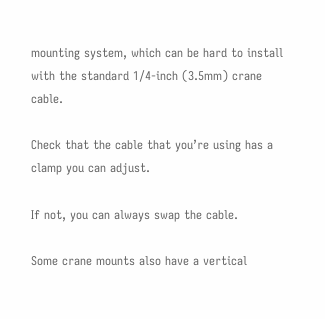mounting system, which can be hard to install with the standard 1/4-inch (3.5mm) crane cable.

Check that the cable that you’re using has a clamp you can adjust.

If not, you can always swap the cable.

Some crane mounts also have a vertical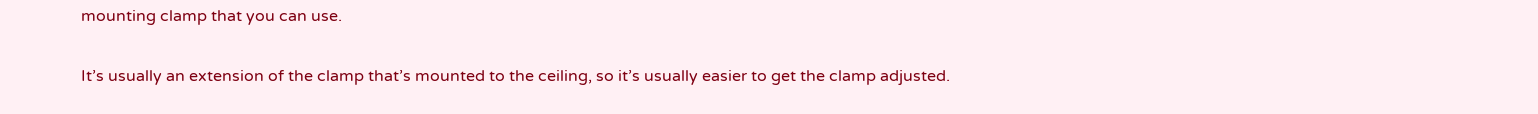mounting clamp that you can use.

It’s usually an extension of the clamp that’s mounted to the ceiling, so it’s usually easier to get the clamp adjusted.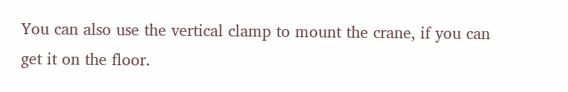You can also use the vertical clamp to mount the crane, if you can get it on the floor.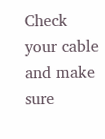Check your cable and make sure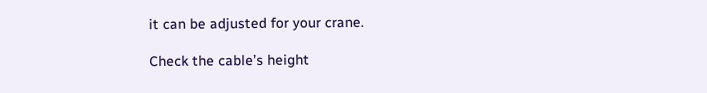it can be adjusted for your crane.

Check the cable’s height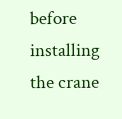before installing the crane